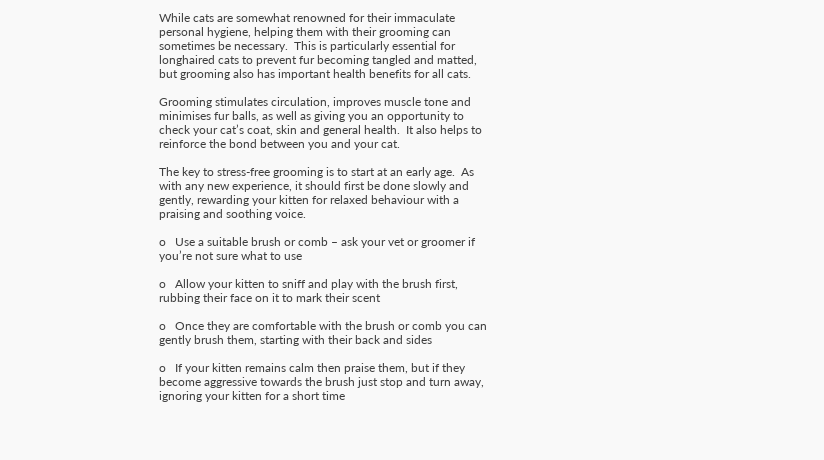While cats are somewhat renowned for their immaculate personal hygiene, helping them with their grooming can sometimes be necessary.  This is particularly essential for longhaired cats to prevent fur becoming tangled and matted, but grooming also has important health benefits for all cats.

Grooming stimulates circulation, improves muscle tone and minimises fur balls, as well as giving you an opportunity to check your cat’s coat, skin and general health.  It also helps to reinforce the bond between you and your cat.

The key to stress-free grooming is to start at an early age.  As with any new experience, it should first be done slowly and gently, rewarding your kitten for relaxed behaviour with a praising and soothing voice.

o   Use a suitable brush or comb – ask your vet or groomer if you’re not sure what to use

o   Allow your kitten to sniff and play with the brush first, rubbing their face on it to mark their scent

o   Once they are comfortable with the brush or comb you can gently brush them, starting with their back and sides

o   If your kitten remains calm then praise them, but if they become aggressive towards the brush just stop and turn away, ignoring your kitten for a short time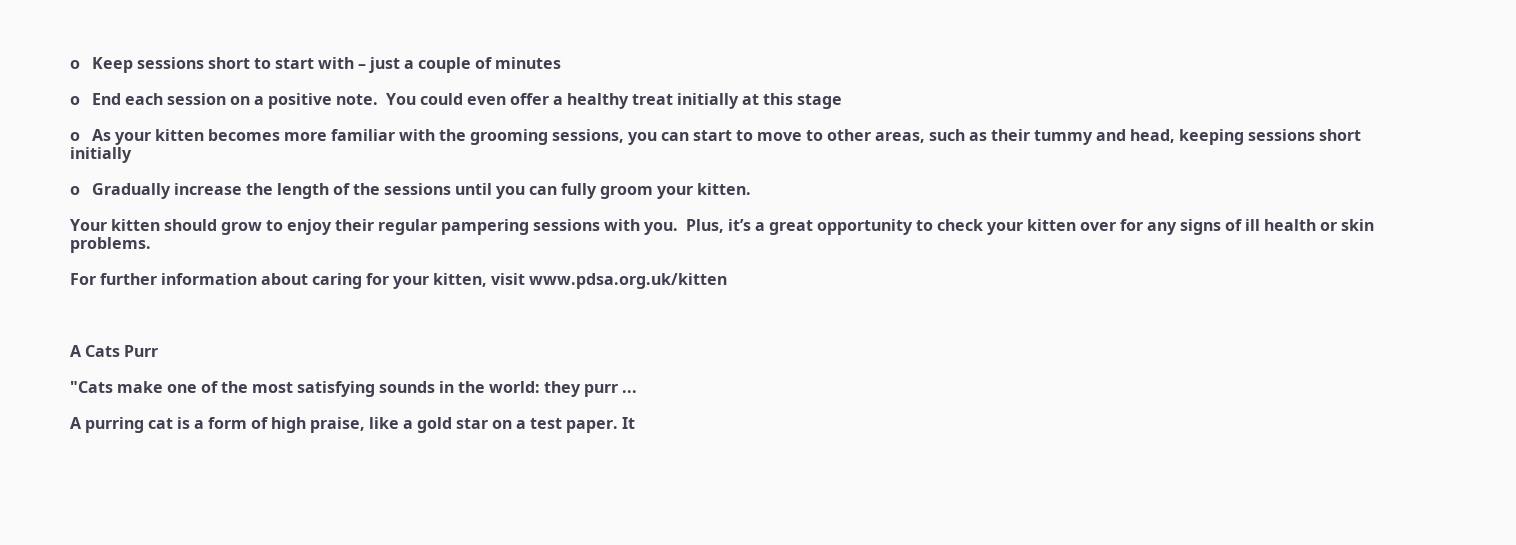o   Keep sessions short to start with – just a couple of minutes

o   End each session on a positive note.  You could even offer a healthy treat initially at this stage

o   As your kitten becomes more familiar with the grooming sessions, you can start to move to other areas, such as their tummy and head, keeping sessions short initially

o   Gradually increase the length of the sessions until you can fully groom your kitten.

Your kitten should grow to enjoy their regular pampering sessions with you.  Plus, it’s a great opportunity to check your kitten over for any signs of ill health or skin problems.

For further information about caring for your kitten, visit www.pdsa.org.uk/kitten



A Cats Purr

"Cats make one of the most satisfying sounds in the world: they purr ...

A purring cat is a form of high praise, like a gold star on a test paper. It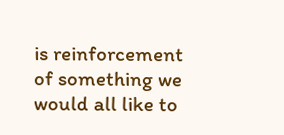is reinforcement of something we would all like to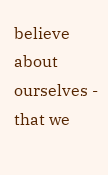believe about ourselves - that we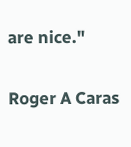are nice."

Roger A Caras